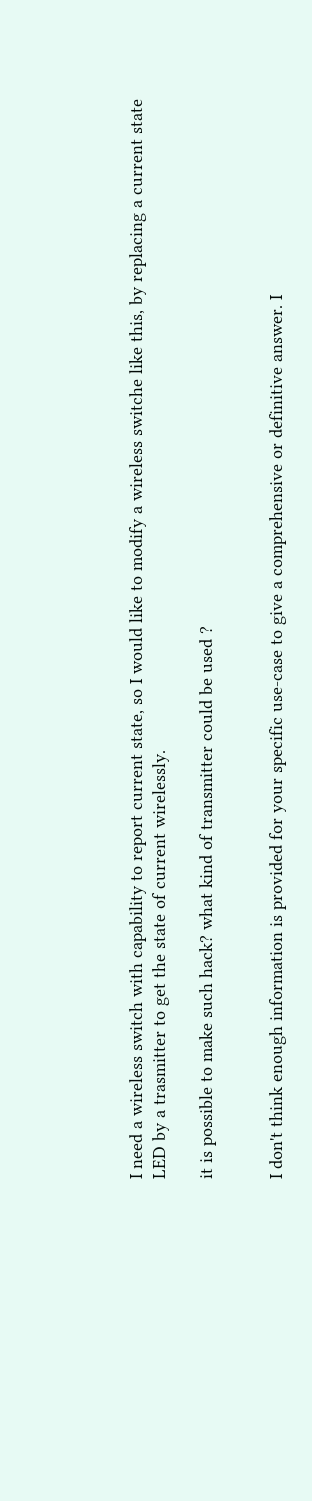I need a wireless switch with capability to report current state, so I would like to modify a wireless switche like this, by replacing a current state LED by a trasmitter to get the state of current wirelessly.

it is possible to make such hack? what kind of transmitter could be used ?


I don't think enough information is provided for your specific use-case to give a comprehensive or definitive answer. I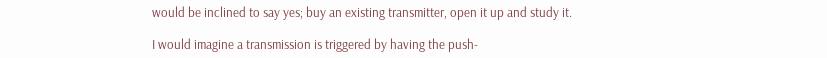would be inclined to say yes; buy an existing transmitter, open it up and study it.

I would imagine a transmission is triggered by having the push-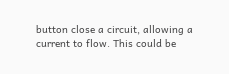button close a circuit, allowing a current to flow. This could be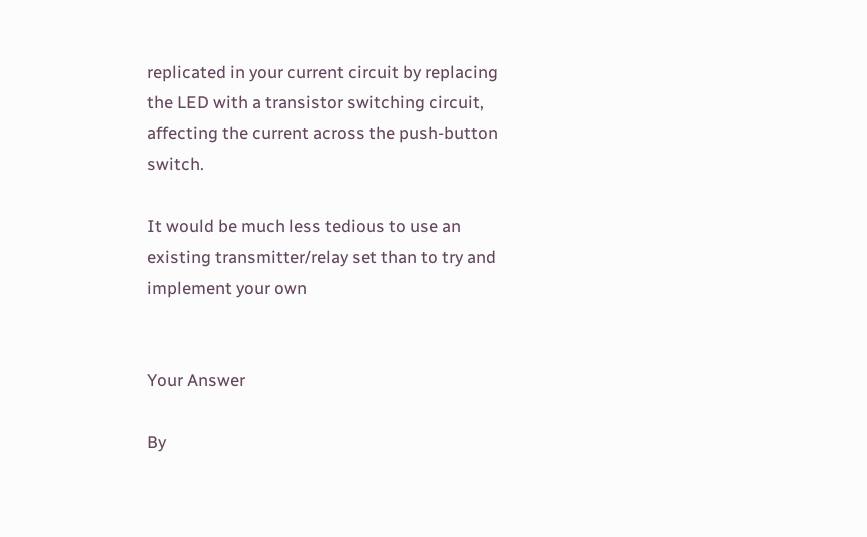replicated in your current circuit by replacing the LED with a transistor switching circuit, affecting the current across the push-button switch.

It would be much less tedious to use an existing transmitter/relay set than to try and implement your own


Your Answer

By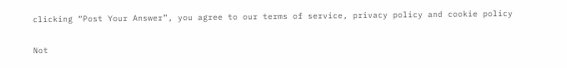clicking “Post Your Answer”, you agree to our terms of service, privacy policy and cookie policy

Not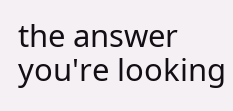the answer you're looking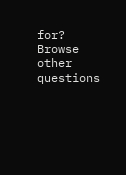for? Browse other questions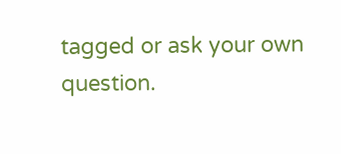tagged or ask your own question.